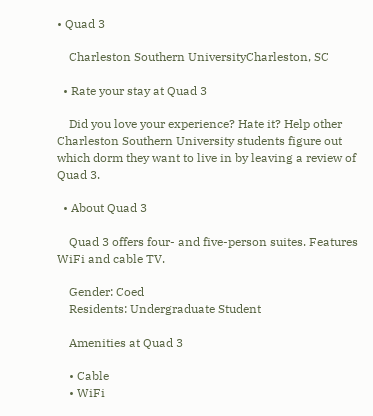• Quad 3

    Charleston Southern UniversityCharleston, SC

  • Rate your stay at Quad 3

    Did you love your experience? Hate it? Help other Charleston Southern University students figure out which dorm they want to live in by leaving a review of Quad 3.

  • About Quad 3

    Quad 3 offers four- and five-person suites. Features WiFi and cable TV.

    Gender: Coed
    Residents: Undergraduate Student

    Amenities at Quad 3

    • Cable
    • WiFi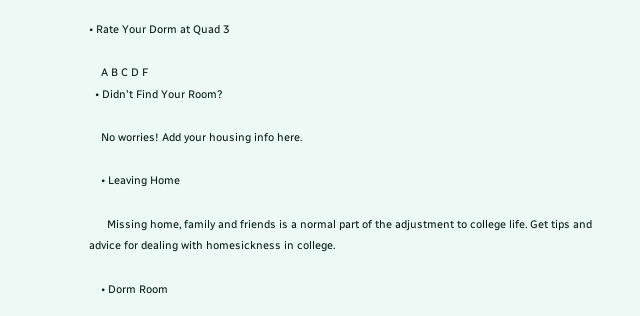• Rate Your Dorm at Quad 3

    A B C D F
  • Didn't Find Your Room?

    No worries! Add your housing info here.

    • Leaving Home

      Missing home, family and friends is a normal part of the adjustment to college life. Get tips and advice for dealing with homesickness in college.

    • Dorm Room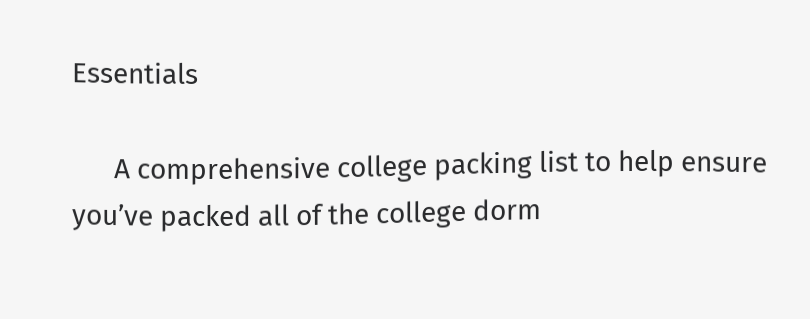Essentials

      A comprehensive college packing list to help ensure you’ve packed all of the college dorm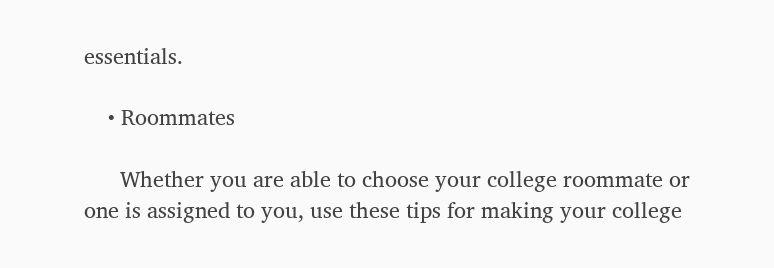essentials.

    • Roommates

      Whether you are able to choose your college roommate or one is assigned to you, use these tips for making your college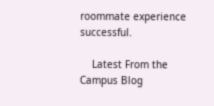roommate experience successful.

    Latest From the Campus Blog